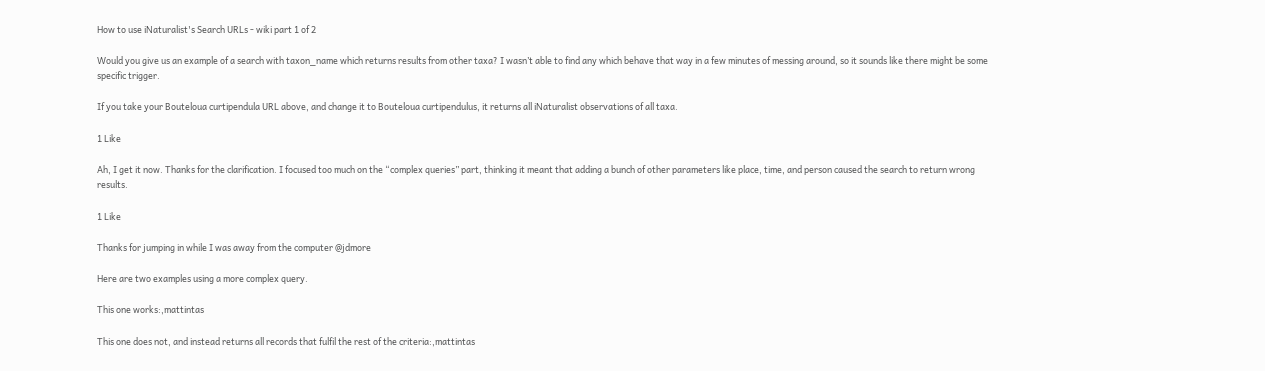How to use iNaturalist's Search URLs - wiki part 1 of 2

Would you give us an example of a search with taxon_name which returns results from other taxa? I wasn’t able to find any which behave that way in a few minutes of messing around, so it sounds like there might be some specific trigger.

If you take your Bouteloua curtipendula URL above, and change it to Bouteloua curtipendulus, it returns all iNaturalist observations of all taxa.

1 Like

Ah, I get it now. Thanks for the clarification. I focused too much on the “complex queries” part, thinking it meant that adding a bunch of other parameters like place, time, and person caused the search to return wrong results.

1 Like

Thanks for jumping in while I was away from the computer @jdmore

Here are two examples using a more complex query.

This one works:,mattintas

This one does not, and instead returns all records that fulfil the rest of the criteria:,mattintas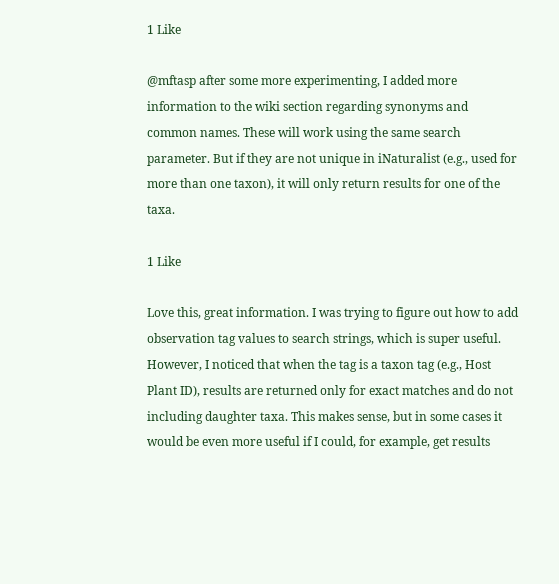1 Like

@mftasp after some more experimenting, I added more information to the wiki section regarding synonyms and common names. These will work using the same search parameter. But if they are not unique in iNaturalist (e.g., used for more than one taxon), it will only return results for one of the taxa.

1 Like

Love this, great information. I was trying to figure out how to add observation tag values to search strings, which is super useful. However, I noticed that when the tag is a taxon tag (e.g., Host Plant ID), results are returned only for exact matches and do not including daughter taxa. This makes sense, but in some cases it would be even more useful if I could, for example, get results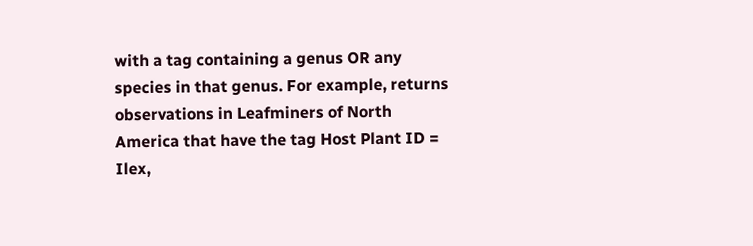with a tag containing a genus OR any species in that genus. For example, returns observations in Leafminers of North America that have the tag Host Plant ID = Ilex,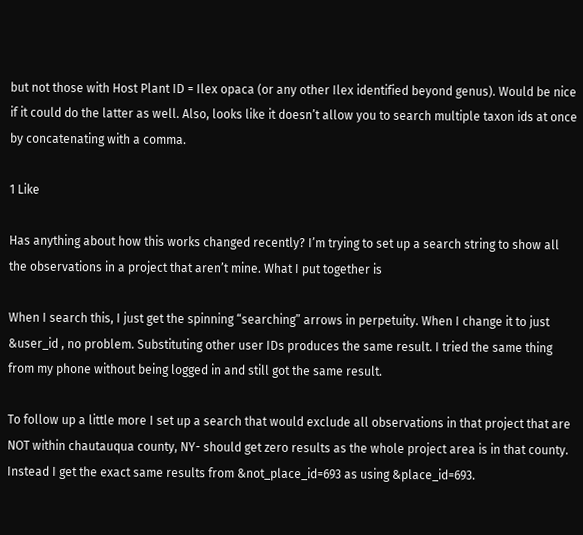but not those with Host Plant ID = Ilex opaca (or any other Ilex identified beyond genus). Would be nice if it could do the latter as well. Also, looks like it doesn’t allow you to search multiple taxon ids at once by concatenating with a comma.

1 Like

Has anything about how this works changed recently? I’m trying to set up a search string to show all the observations in a project that aren’t mine. What I put together is

When I search this, I just get the spinning “searching” arrows in perpetuity. When I change it to just &user_id , no problem. Substituting other user IDs produces the same result. I tried the same thing from my phone without being logged in and still got the same result.

To follow up a little more I set up a search that would exclude all observations in that project that are NOT within chautauqua county, NY- should get zero results as the whole project area is in that county. Instead I get the exact same results from &not_place_id=693 as using &place_id=693.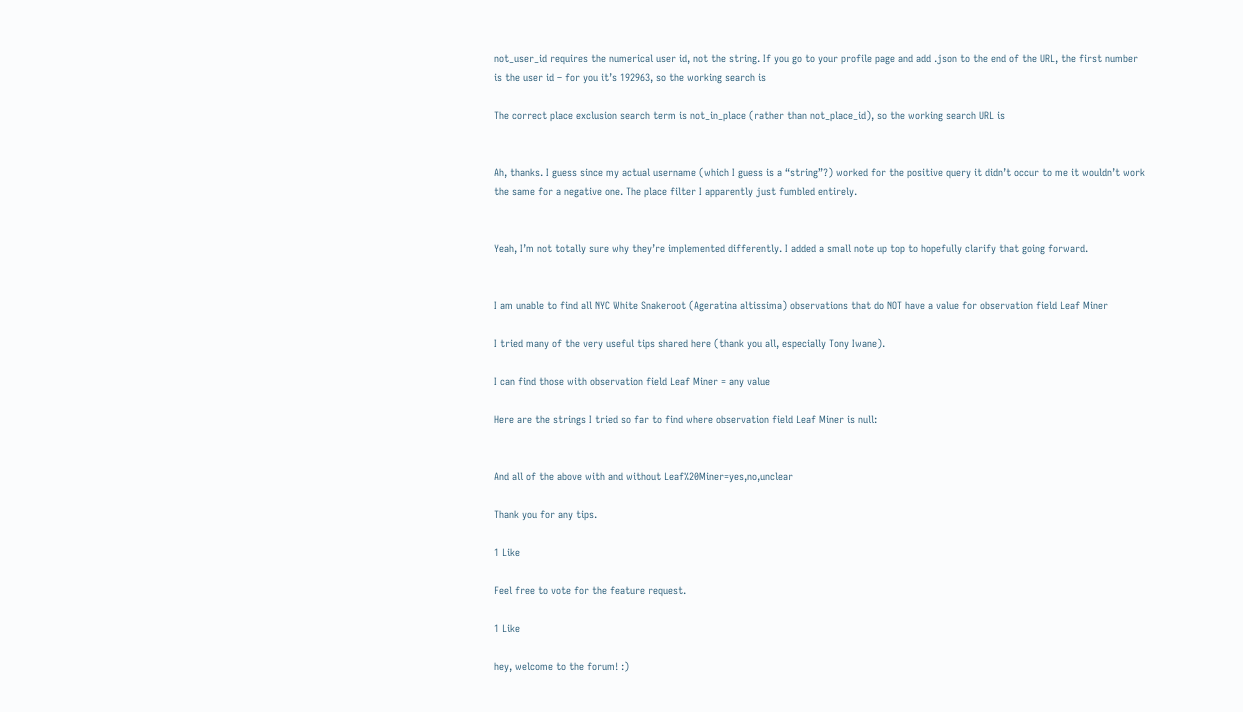not_user_id requires the numerical user id, not the string. If you go to your profile page and add .json to the end of the URL, the first number is the user id – for you it’s 192963, so the working search is

The correct place exclusion search term is not_in_place (rather than not_place_id), so the working search URL is


Ah, thanks. I guess since my actual username (which I guess is a “string”?) worked for the positive query it didn’t occur to me it wouldn’t work the same for a negative one. The place filter I apparently just fumbled entirely.


Yeah, I’m not totally sure why they’re implemented differently. I added a small note up top to hopefully clarify that going forward.


I am unable to find all NYC White Snakeroot (Ageratina altissima) observations that do NOT have a value for observation field Leaf Miner

I tried many of the very useful tips shared here (thank you all, especially Tony Iwane).

I can find those with observation field Leaf Miner = any value

Here are the strings I tried so far to find where observation field Leaf Miner is null:


And all of the above with and without Leaf%20Miner=yes,no,unclear

Thank you for any tips.

1 Like

Feel free to vote for the feature request.

1 Like

hey, welcome to the forum! :)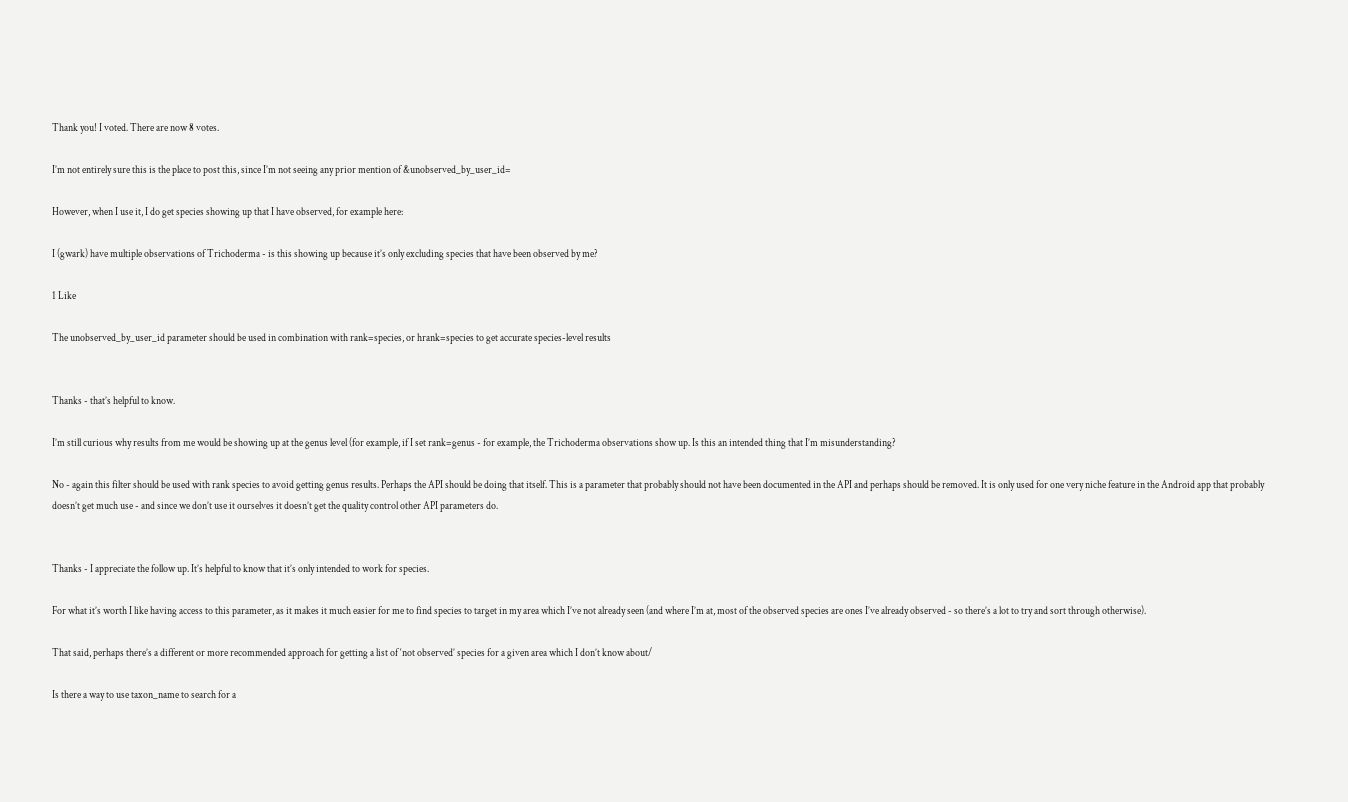Thank you! I voted. There are now 8 votes.

I’m not entirely sure this is the place to post this, since I’m not seeing any prior mention of &unobserved_by_user_id=

However, when I use it, I do get species showing up that I have observed, for example here:

I (gwark) have multiple observations of Trichoderma - is this showing up because it’s only excluding species that have been observed by me?

1 Like

The unobserved_by_user_id parameter should be used in combination with rank=species, or hrank=species to get accurate species-level results


Thanks - that’s helpful to know.

I’m still curious why results from me would be showing up at the genus level (for example, if I set rank=genus - for example, the Trichoderma observations show up. Is this an intended thing that I’m misunderstanding?

No - again this filter should be used with rank species to avoid getting genus results. Perhaps the API should be doing that itself. This is a parameter that probably should not have been documented in the API and perhaps should be removed. It is only used for one very niche feature in the Android app that probably doesn’t get much use - and since we don’t use it ourselves it doesn’t get the quality control other API parameters do.


Thanks - I appreciate the follow up. It’s helpful to know that it’s only intended to work for species.

For what it’s worth I like having access to this parameter, as it makes it much easier for me to find species to target in my area which I’ve not already seen (and where I’m at, most of the observed species are ones I’ve already observed - so there’s a lot to try and sort through otherwise).

That said, perhaps there’s a different or more recommended approach for getting a list of ‘not observed’ species for a given area which I don’t know about/

Is there a way to use taxon_name to search for a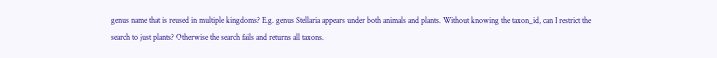genus name that is reused in multiple kingdoms? E.g. genus Stellaria appears under both animals and plants. Without knowing the taxon_id, can I restrict the search to just plants? Otherwise the search fails and returns all taxons.